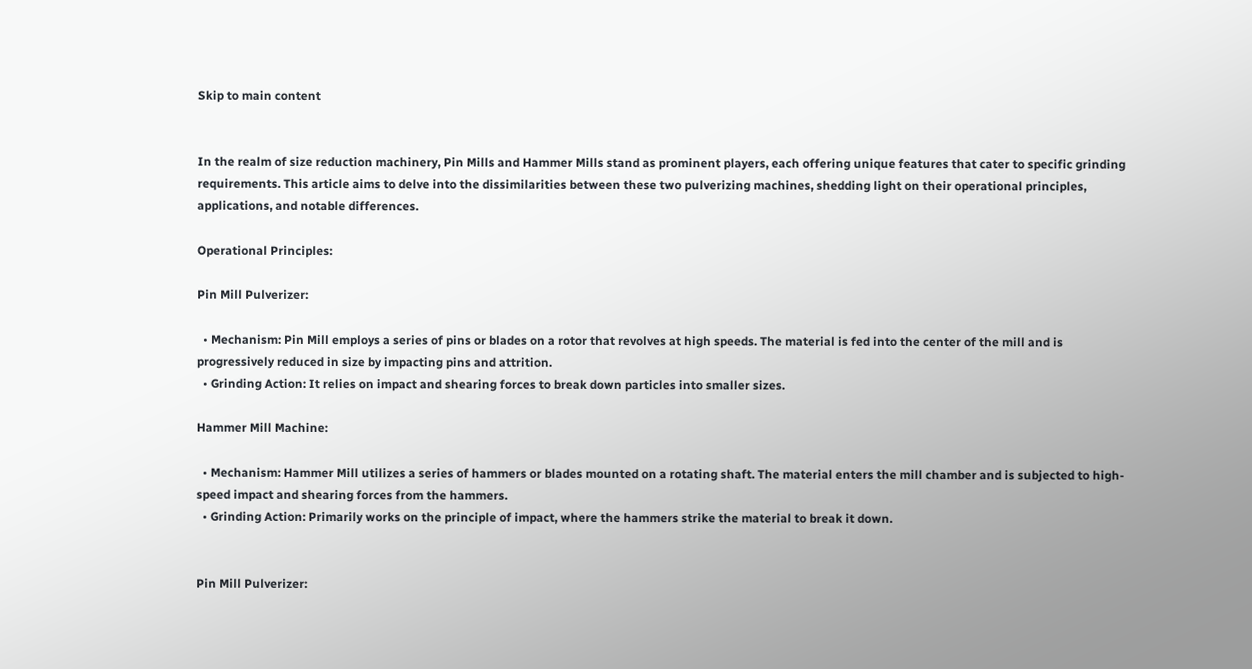Skip to main content


In the realm of size reduction machinery, Pin Mills and Hammer Mills stand as prominent players, each offering unique features that cater to specific grinding requirements. This article aims to delve into the dissimilarities between these two pulverizing machines, shedding light on their operational principles, applications, and notable differences.

Operational Principles:

Pin Mill Pulverizer:

  • Mechanism: Pin Mill employs a series of pins or blades on a rotor that revolves at high speeds. The material is fed into the center of the mill and is progressively reduced in size by impacting pins and attrition.
  • Grinding Action: It relies on impact and shearing forces to break down particles into smaller sizes.

Hammer Mill Machine:

  • Mechanism: Hammer Mill utilizes a series of hammers or blades mounted on a rotating shaft. The material enters the mill chamber and is subjected to high-speed impact and shearing forces from the hammers.
  • Grinding Action: Primarily works on the principle of impact, where the hammers strike the material to break it down.


Pin Mill Pulverizer: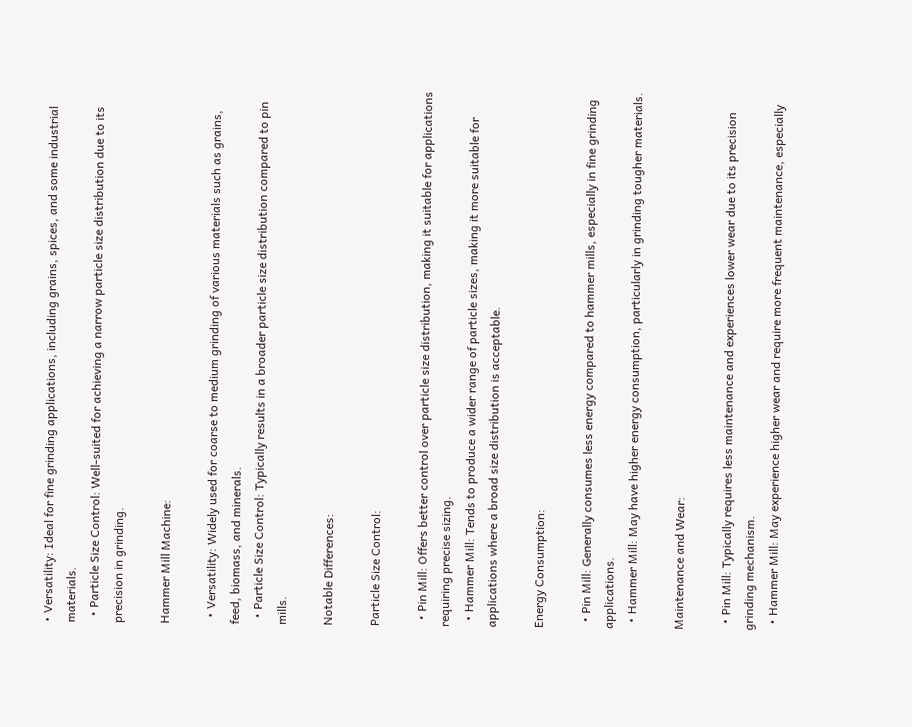• Versatility: Ideal for fine grinding applications, including grains, spices, and some industrial materials.
  • Particle Size Control: Well-suited for achieving a narrow particle size distribution due to its precision in grinding.

Hammer Mill Machine:

  • Versatility: Widely used for coarse to medium grinding of various materials such as grains, feed, biomass, and minerals.
  • Particle Size Control: Typically results in a broader particle size distribution compared to pin mills.

Notable Differences:

Particle Size Control:

  • Pin Mill: Offers better control over particle size distribution, making it suitable for applications requiring precise sizing.
  • Hammer Mill: Tends to produce a wider range of particle sizes, making it more suitable for applications where a broad size distribution is acceptable.

Energy Consumption:

  • Pin Mill: Generally consumes less energy compared to hammer mills, especially in fine grinding applications.
  • Hammer Mill: May have higher energy consumption, particularly in grinding tougher materials.

Maintenance and Wear:

  • Pin Mill: Typically requires less maintenance and experiences lower wear due to its precision grinding mechanism.
  • Hammer Mill: May experience higher wear and require more frequent maintenance, especially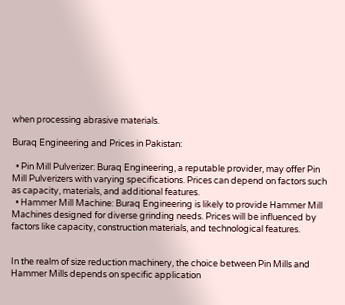when processing abrasive materials.

Buraq Engineering and Prices in Pakistan:

  • Pin Mill Pulverizer: Buraq Engineering, a reputable provider, may offer Pin Mill Pulverizers with varying specifications. Prices can depend on factors such as capacity, materials, and additional features.
  • Hammer Mill Machine: Buraq Engineering is likely to provide Hammer Mill Machines designed for diverse grinding needs. Prices will be influenced by factors like capacity, construction materials, and technological features.


In the realm of size reduction machinery, the choice between Pin Mills and Hammer Mills depends on specific application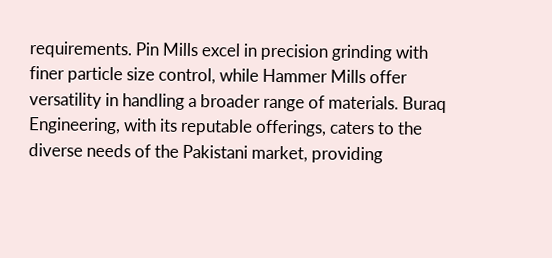requirements. Pin Mills excel in precision grinding with finer particle size control, while Hammer Mills offer versatility in handling a broader range of materials. Buraq Engineering, with its reputable offerings, caters to the diverse needs of the Pakistani market, providing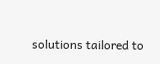solutions tailored to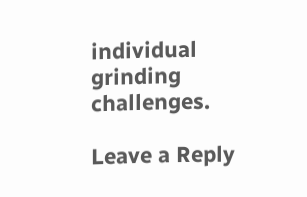individual grinding challenges.

Leave a Reply